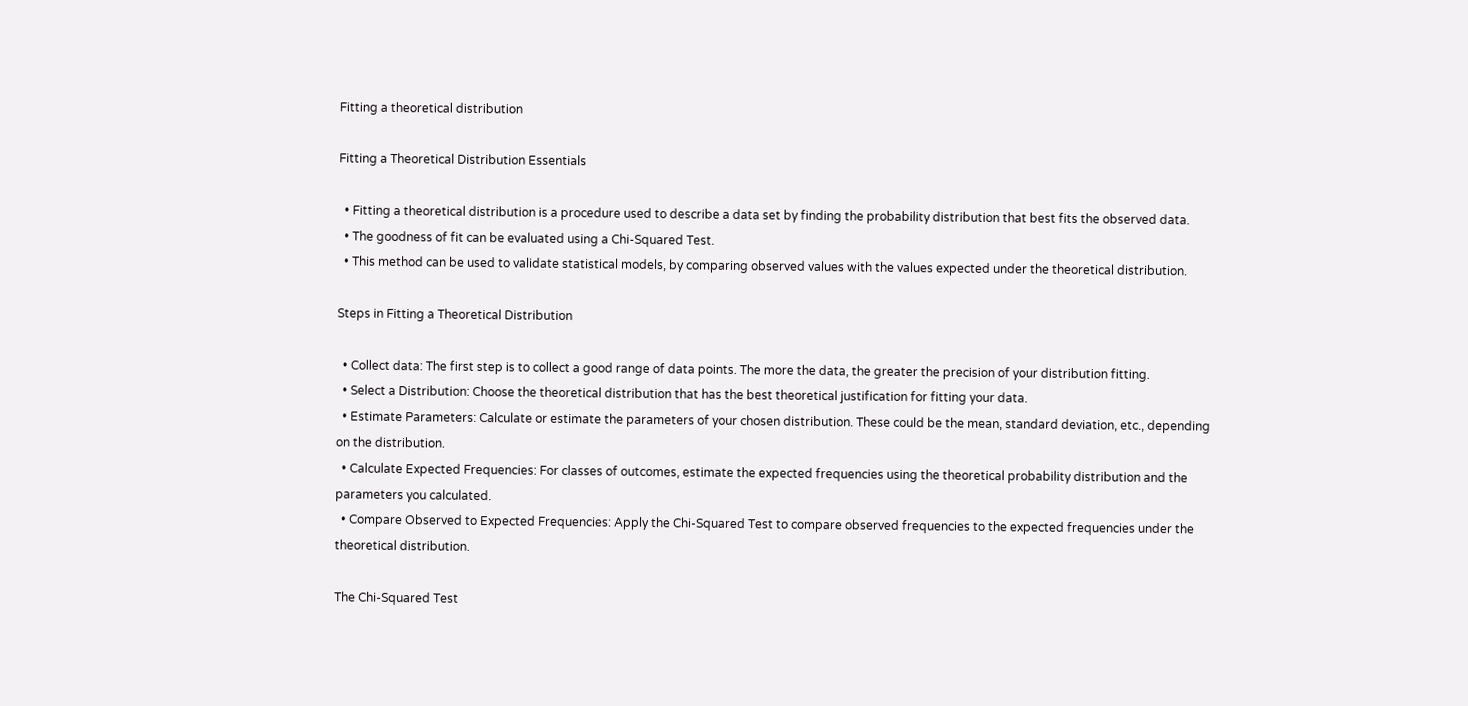Fitting a theoretical distribution

Fitting a Theoretical Distribution Essentials

  • Fitting a theoretical distribution is a procedure used to describe a data set by finding the probability distribution that best fits the observed data.
  • The goodness of fit can be evaluated using a Chi-Squared Test.
  • This method can be used to validate statistical models, by comparing observed values with the values expected under the theoretical distribution.

Steps in Fitting a Theoretical Distribution

  • Collect data: The first step is to collect a good range of data points. The more the data, the greater the precision of your distribution fitting.
  • Select a Distribution: Choose the theoretical distribution that has the best theoretical justification for fitting your data.
  • Estimate Parameters: Calculate or estimate the parameters of your chosen distribution. These could be the mean, standard deviation, etc., depending on the distribution.
  • Calculate Expected Frequencies: For classes of outcomes, estimate the expected frequencies using the theoretical probability distribution and the parameters you calculated.
  • Compare Observed to Expected Frequencies: Apply the Chi-Squared Test to compare observed frequencies to the expected frequencies under the theoretical distribution.

The Chi-Squared Test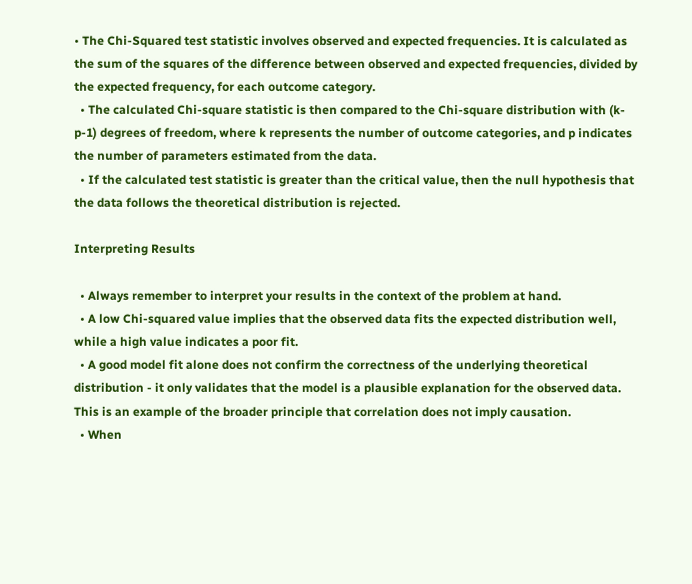• The Chi-Squared test statistic involves observed and expected frequencies. It is calculated as the sum of the squares of the difference between observed and expected frequencies, divided by the expected frequency, for each outcome category.
  • The calculated Chi-square statistic is then compared to the Chi-square distribution with (k-p-1) degrees of freedom, where k represents the number of outcome categories, and p indicates the number of parameters estimated from the data.
  • If the calculated test statistic is greater than the critical value, then the null hypothesis that the data follows the theoretical distribution is rejected.

Interpreting Results

  • Always remember to interpret your results in the context of the problem at hand.
  • A low Chi-squared value implies that the observed data fits the expected distribution well, while a high value indicates a poor fit.
  • A good model fit alone does not confirm the correctness of the underlying theoretical distribution - it only validates that the model is a plausible explanation for the observed data. This is an example of the broader principle that correlation does not imply causation.
  • When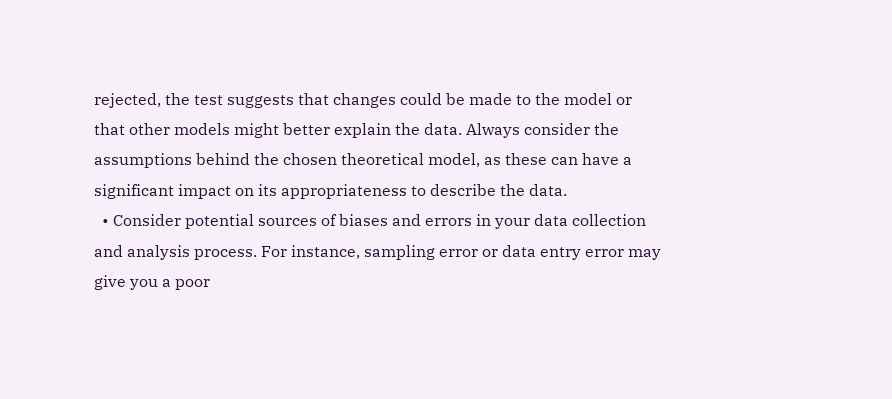rejected, the test suggests that changes could be made to the model or that other models might better explain the data. Always consider the assumptions behind the chosen theoretical model, as these can have a significant impact on its appropriateness to describe the data.
  • Consider potential sources of biases and errors in your data collection and analysis process. For instance, sampling error or data entry error may give you a poor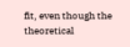fit, even though the theoretical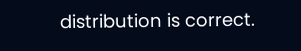distribution is correct.